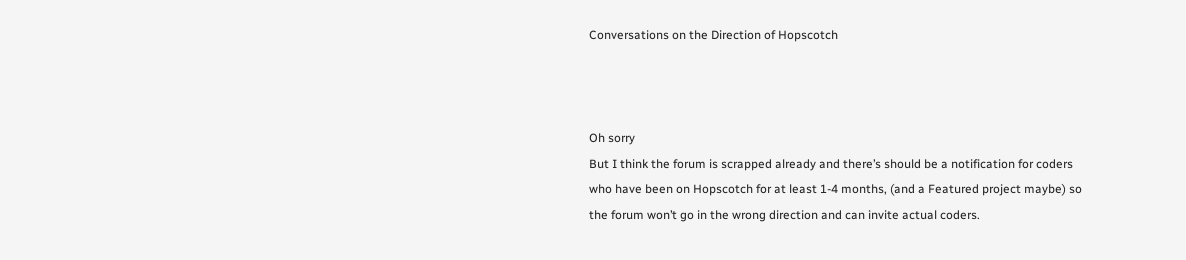Conversations on the Direction of Hopscotch



Oh sorry
But I think the forum is scrapped already and there’s should be a notification for coders who have been on Hopscotch for at least 1-4 months, (and a Featured project maybe) so the forum won’t go in the wrong direction and can invite actual coders.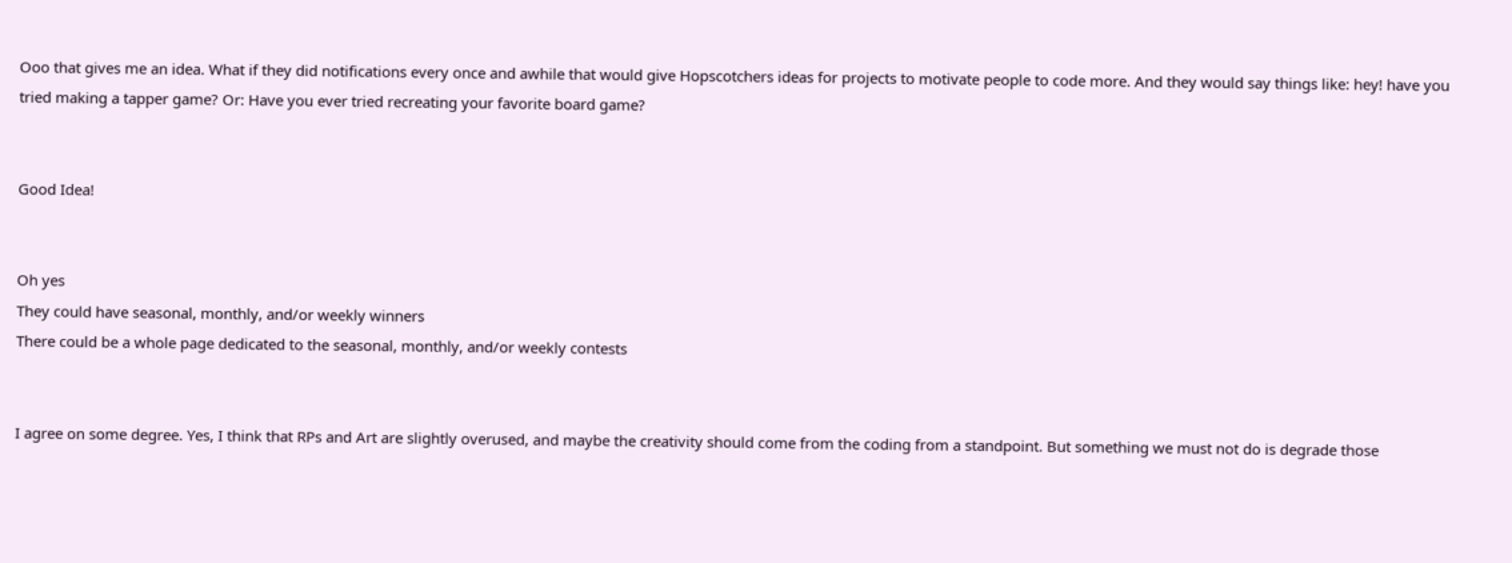Ooo that gives me an idea. What if they did notifications every once and awhile that would give Hopscotchers ideas for projects to motivate people to code more. And they would say things like: hey! have you tried making a tapper game? Or: Have you ever tried recreating your favorite board game?


Good Idea!


Oh yes
They could have seasonal, monthly, and/or weekly winners
There could be a whole page dedicated to the seasonal, monthly, and/or weekly contests


I agree on some degree. Yes, I think that RPs and Art are slightly overused, and maybe the creativity should come from the coding from a standpoint. But something we must not do is degrade those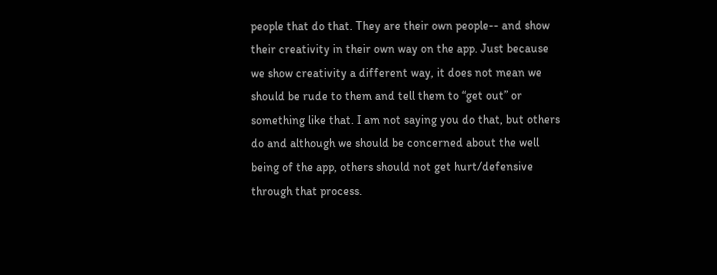people that do that. They are their own people-- and show their creativity in their own way on the app. Just because we show creativity a different way, it does not mean we should be rude to them and tell them to “get out” or something like that. I am not saying you do that, but others do and although we should be concerned about the well being of the app, others should not get hurt/defensive through that process.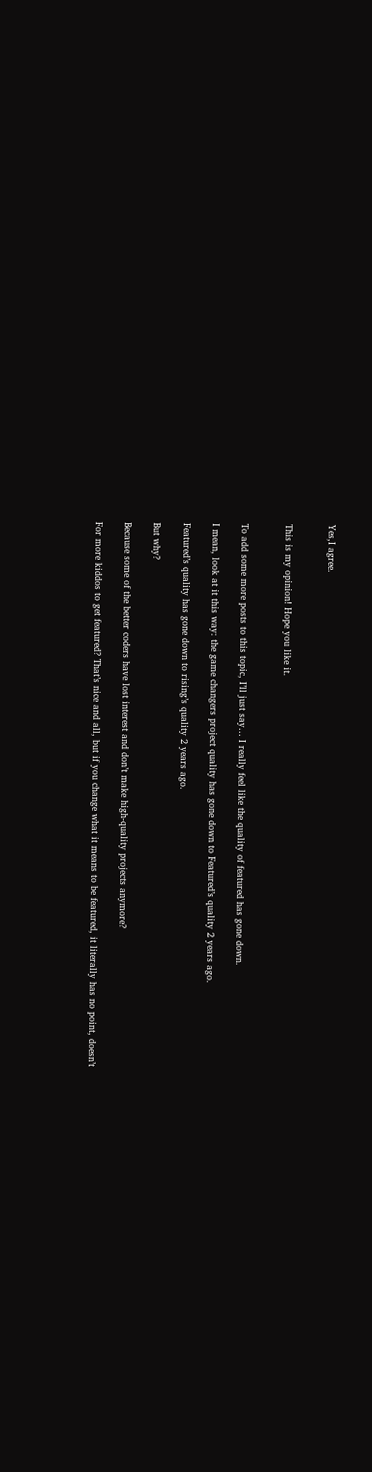Yes,I agree.


This is my opinion! Hope you like it.


To add some more posts to this topic, I’ll just say… I really feel like the quality of featured has gone down.

I mean, look at it this way: the game changers project quality has gone down to Featured’s quality 2 years ago.

Featured’s quality has gone down to rising’s quality 2 years ago.

But why?

Because some of the better coders have lost interest and don’t make high-quality projects anymore?

For more kiddos to get featured? That’s nice and all, but if you change what it means to be featured, it literally has no point, doesn’t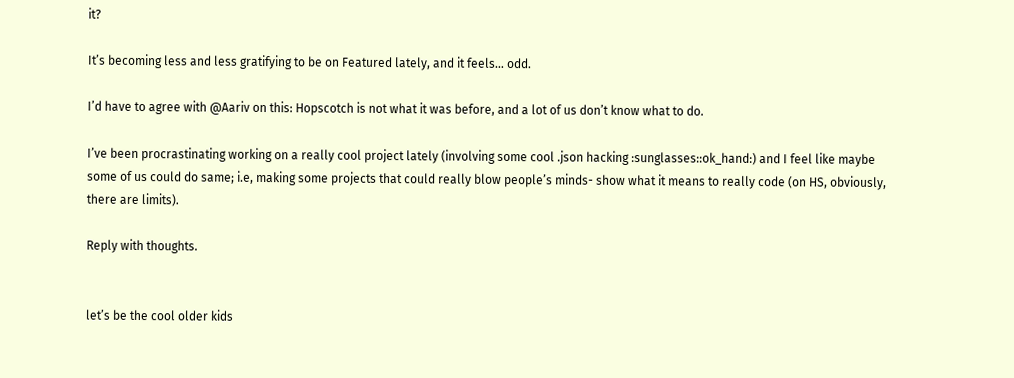it?

It’s becoming less and less gratifying to be on Featured lately, and it feels… odd.

I’d have to agree with @Aariv on this: Hopscotch is not what it was before, and a lot of us don’t know what to do.

I’ve been procrastinating working on a really cool project lately (involving some cool .json hacking :sunglasses::ok_hand:) and I feel like maybe some of us could do same; i.e, making some projects that could really blow people’s minds- show what it means to really code (on HS, obviously, there are limits).

Reply with thoughts.


let’s be the cool older kids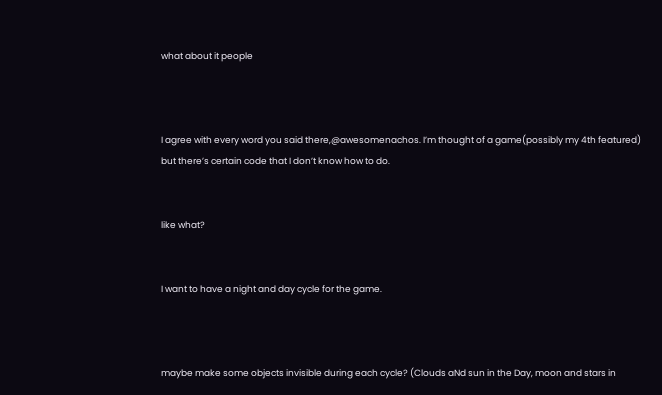what about it people



I agree with every word you said there,@awesomenachos. I’m thought of a game(possibly my 4th featured) but there’s certain code that I don’t know how to do.


like what?


I want to have a night and day cycle for the game.



maybe make some objects invisible during each cycle? (Clouds aNd sun in the Day, moon and stars in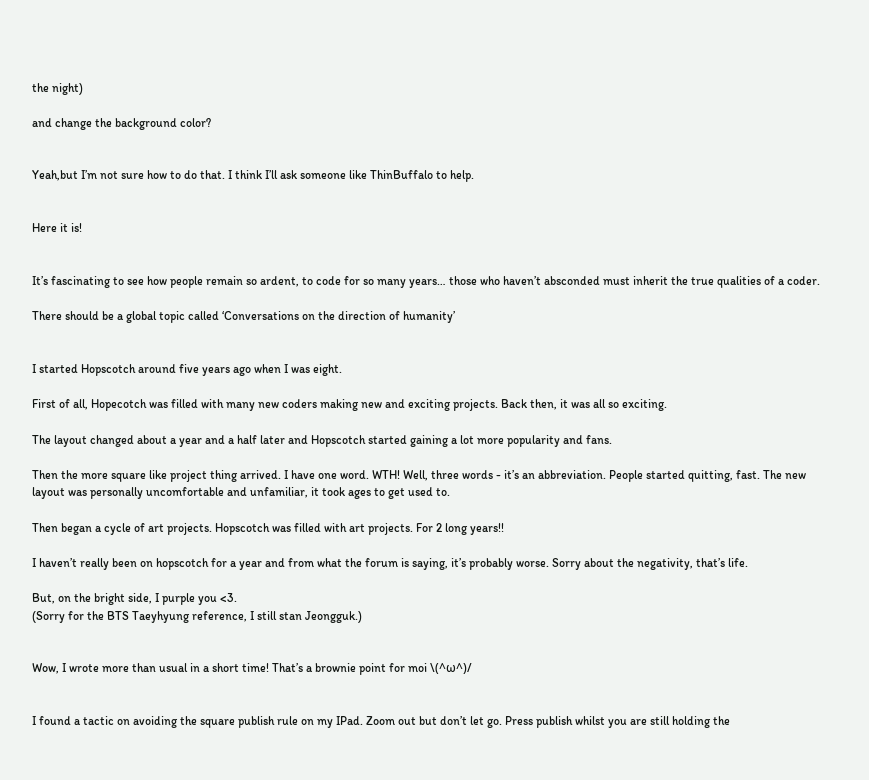the night)

and change the background color?


Yeah,but I’m not sure how to do that. I think I’ll ask someone like ThinBuffalo to help.


Here it is!


It’s fascinating to see how people remain so ardent, to code for so many years… those who haven’t absconded must inherit the true qualities of a coder.

There should be a global topic called ‘Conversations on the direction of humanity’


I started Hopscotch around five years ago when I was eight.

First of all, Hopecotch was filled with many new coders making new and exciting projects. Back then, it was all so exciting.

The layout changed about a year and a half later and Hopscotch started gaining a lot more popularity and fans.

Then the more square like project thing arrived. I have one word. WTH! Well, three words - it’s an abbreviation. People started quitting, fast. The new layout was personally uncomfortable and unfamiliar, it took ages to get used to.

Then began a cycle of art projects. Hopscotch was filled with art projects. For 2 long years!!

I haven’t really been on hopscotch for a year and from what the forum is saying, it’s probably worse. Sorry about the negativity, that’s life.

But, on the bright side, I purple you <3.
(Sorry for the BTS Taeyhyung reference, I still stan Jeongguk.)


Wow, I wrote more than usual in a short time! That’s a brownie point for moi \(^ω^)/


I found a tactic on avoiding the square publish rule on my IPad. Zoom out but don’t let go. Press publish whilst you are still holding the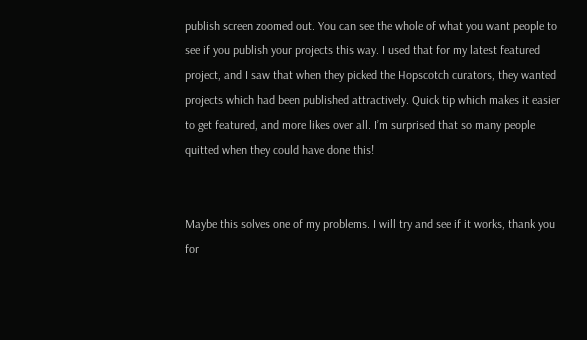publish screen zoomed out. You can see the whole of what you want people to see if you publish your projects this way. I used that for my latest featured project, and I saw that when they picked the Hopscotch curators, they wanted projects which had been published attractively. Quick tip which makes it easier to get featured, and more likes over all. I’m surprised that so many people quitted when they could have done this!


Maybe this solves one of my problems. I will try and see if it works, thank you for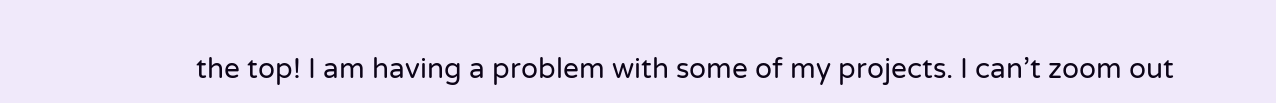the top! I am having a problem with some of my projects. I can’t zoom out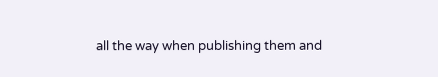all the way when publishing them and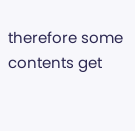therefore some contents get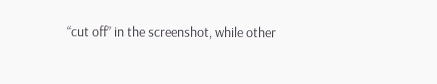“cut off” in the screenshot, while other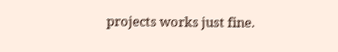projects works just fine.